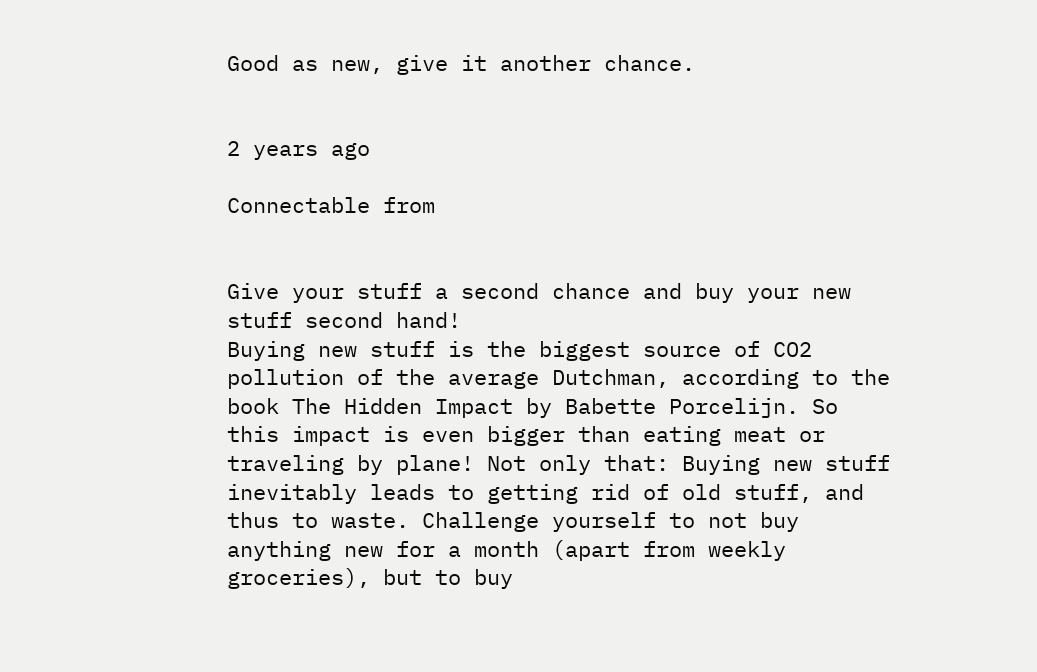Good as new, give it another chance.


2 years ago

Connectable from


Give your stuff a second chance and buy your new stuff second hand!
Buying new stuff is the biggest source of CO2 pollution of the average Dutchman, according to the book The Hidden Impact by Babette Porcelijn. So this impact is even bigger than eating meat or traveling by plane! Not only that: Buying new stuff inevitably leads to getting rid of old stuff, and thus to waste. Challenge yourself to not buy anything new for a month (apart from weekly groceries), but to buy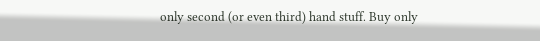only second (or even third) hand stuff. Buy only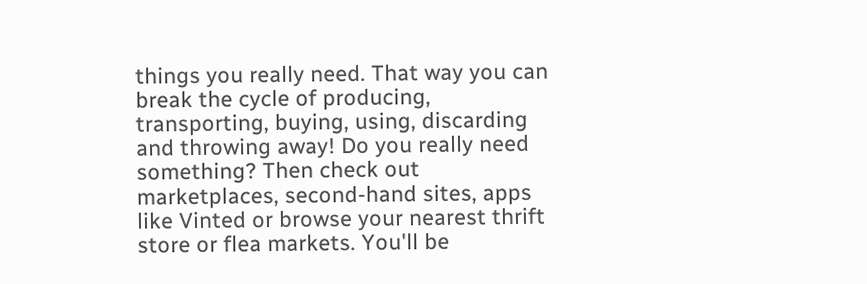things you really need. That way you can break the cycle of producing, transporting, buying, using, discarding and throwing away! Do you really need something? Then check out marketplaces, second-hand sites, apps like Vinted or browse your nearest thrift store or flea markets. You'll be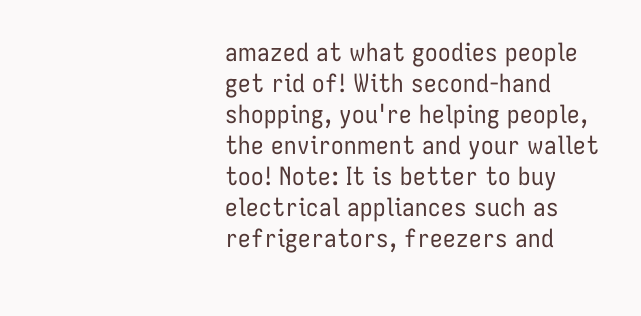amazed at what goodies people get rid of! With second-hand shopping, you're helping people, the environment and your wallet too! Note: It is better to buy electrical appliances such as refrigerators, freezers and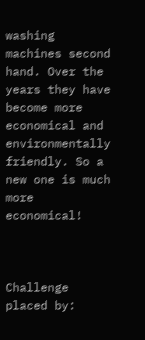washing machines second hand. Over the years they have become more economical and environmentally friendly. So a new one is much more economical!



Challenge placed by: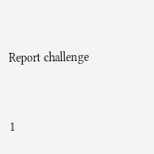Report challenge



1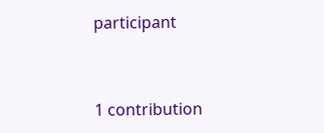participant


1 contribution